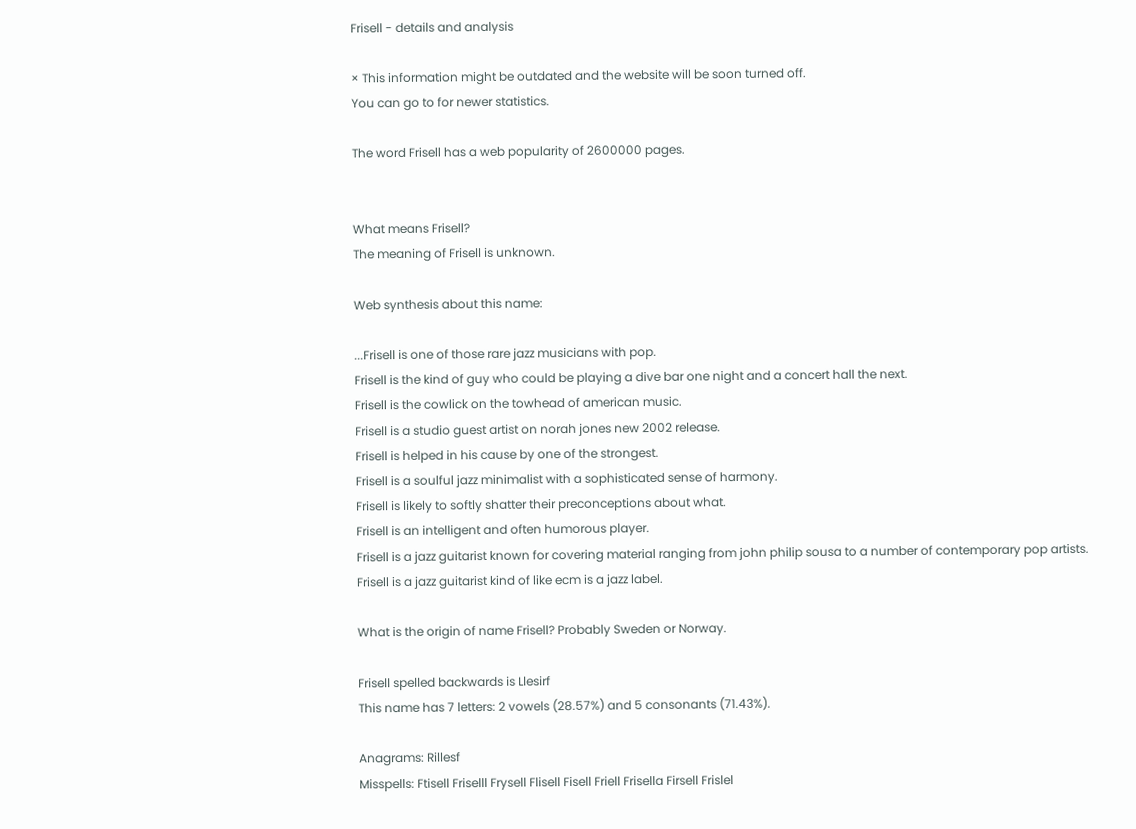Frisell - details and analysis

× This information might be outdated and the website will be soon turned off.
You can go to for newer statistics.

The word Frisell has a web popularity of 2600000 pages.


What means Frisell?
The meaning of Frisell is unknown.

Web synthesis about this name:

...Frisell is one of those rare jazz musicians with pop.
Frisell is the kind of guy who could be playing a dive bar one night and a concert hall the next.
Frisell is the cowlick on the towhead of american music.
Frisell is a studio guest artist on norah jones new 2002 release.
Frisell is helped in his cause by one of the strongest.
Frisell is a soulful jazz minimalist with a sophisticated sense of harmony.
Frisell is likely to softly shatter their preconceptions about what.
Frisell is an intelligent and often humorous player.
Frisell is a jazz guitarist known for covering material ranging from john philip sousa to a number of contemporary pop artists.
Frisell is a jazz guitarist kind of like ecm is a jazz label.

What is the origin of name Frisell? Probably Sweden or Norway.

Frisell spelled backwards is Llesirf
This name has 7 letters: 2 vowels (28.57%) and 5 consonants (71.43%).

Anagrams: Rillesf
Misspells: Ftisell Friselll Frysell Flisell Fisell Friell Frisella Firsell Frislel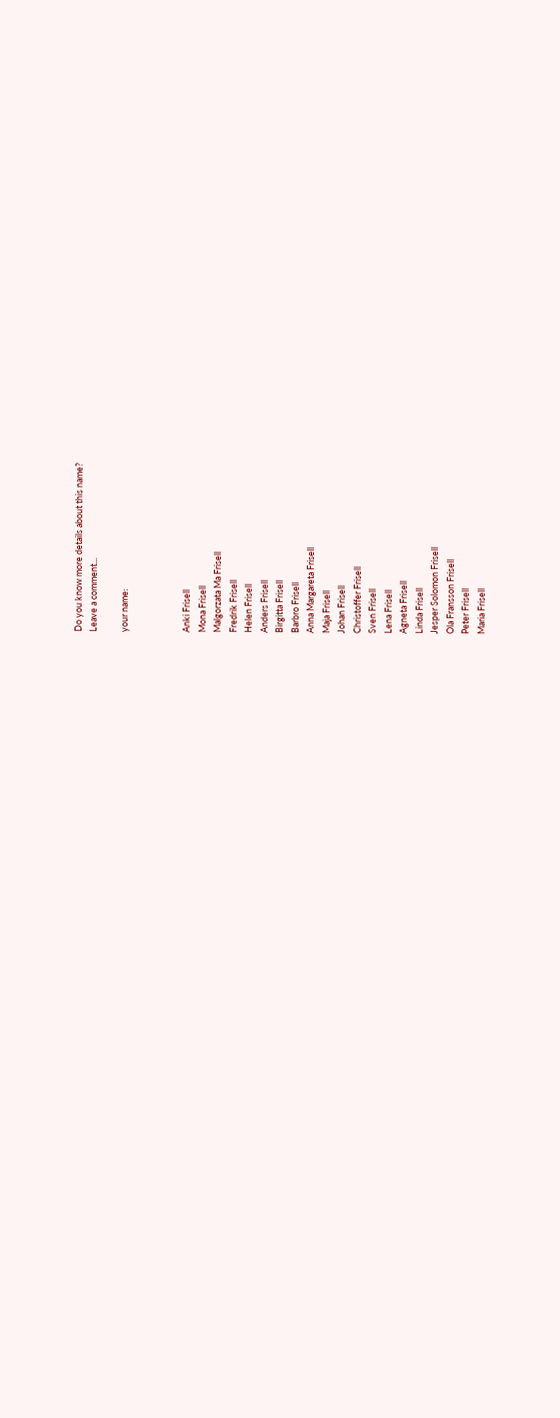Do you know more details about this name?
Leave a comment...

your name:



Anki Frisell
Mona Frisell
Malgorzata Ma Frisell
Fredrik Frisell
Helen Frisell
Anders Frisell
Birgitta Frisell
Barbro Frisell
Anna Margareta Frisell
Maja Frisell
Johan Frisell
Christoffer Frisell
Sven Frisell
Lena Frisell
Agneta Frisell
Linda Frisell
Jesper Solomon Frisell
Ola Fransson Frisell
Peter Frisell
Maria Frisell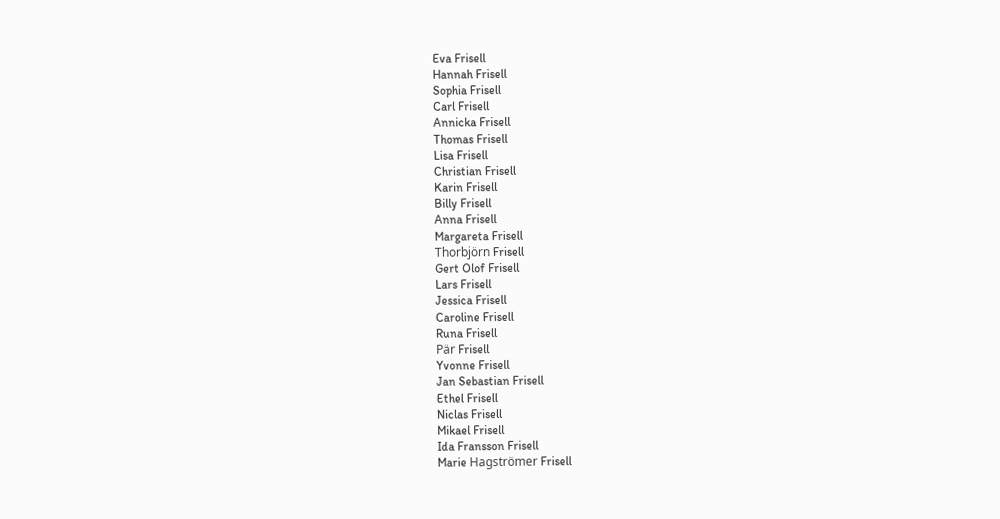Eva Frisell
Hannah Frisell
Sophia Frisell
Carl Frisell
Annicka Frisell
Thomas Frisell
Lisa Frisell
Christian Frisell
Karin Frisell
Billy Frisell
Anna Frisell
Margareta Frisell
Thorbjörn Frisell
Gert Olof Frisell
Lars Frisell
Jessica Frisell
Caroline Frisell
Runa Frisell
Pär Frisell
Yvonne Frisell
Jan Sebastian Frisell
Ethel Frisell
Niclas Frisell
Mikael Frisell
Ida Fransson Frisell
Marie Hagströmer Frisell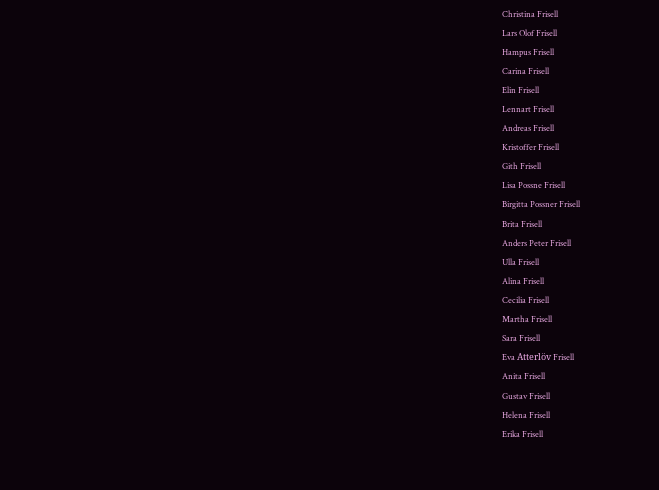Christina Frisell
Lars Olof Frisell
Hampus Frisell
Carina Frisell
Elin Frisell
Lennart Frisell
Andreas Frisell
Kristoffer Frisell
Gith Frisell
Lisa Possne Frisell
Birgitta Possner Frisell
Brita Frisell
Anders Peter Frisell
Ulla Frisell
Alina Frisell
Cecilia Frisell
Martha Frisell
Sara Frisell
Eva Atterlöv Frisell
Anita Frisell
Gustav Frisell
Helena Frisell
Erika Frisell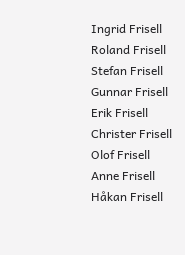Ingrid Frisell
Roland Frisell
Stefan Frisell
Gunnar Frisell
Erik Frisell
Christer Frisell
Olof Frisell
Anne Frisell
Håkan Frisell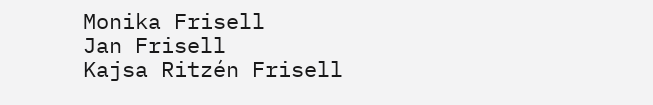Monika Frisell
Jan Frisell
Kajsa Ritzén Frisell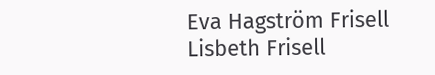Eva Hagström Frisell
Lisbeth Frisell